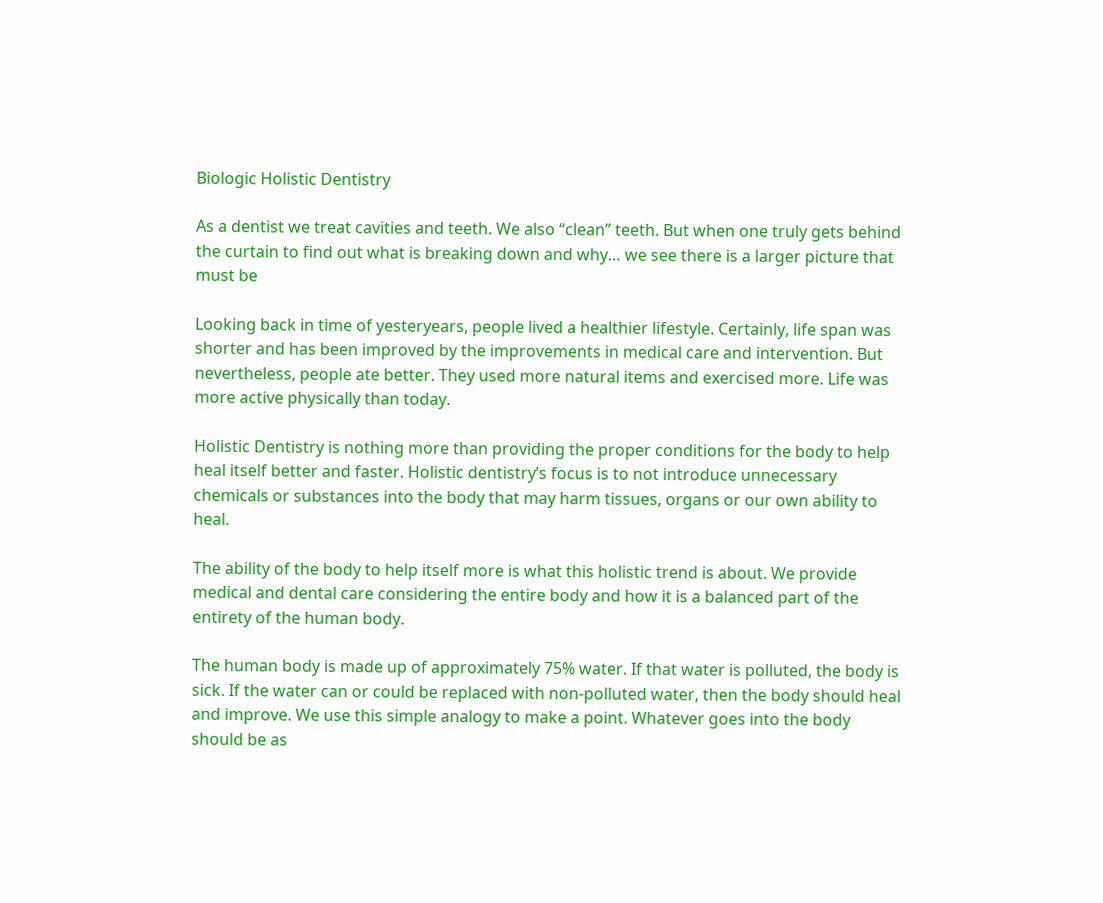Biologic Holistic Dentistry

As a dentist we treat cavities and teeth. We also “clean” teeth. But when one truly gets behind the curtain to find out what is breaking down and why… we see there is a larger picture that must be

Looking back in time of yesteryears, people lived a healthier lifestyle. Certainly, life span was shorter and has been improved by the improvements in medical care and intervention. But nevertheless, people ate better. They used more natural items and exercised more. Life was more active physically than today.

Holistic Dentistry is nothing more than providing the proper conditions for the body to help heal itself better and faster. Holistic dentistry’s focus is to not introduce unnecessary chemicals or substances into the body that may harm tissues, organs or our own ability to heal.

The ability of the body to help itself more is what this holistic trend is about. We provide medical and dental care considering the entire body and how it is a balanced part of the entirety of the human body.

The human body is made up of approximately 75% water. If that water is polluted, the body is sick. If the water can or could be replaced with non-polluted water, then the body should heal and improve. We use this simple analogy to make a point. Whatever goes into the body should be as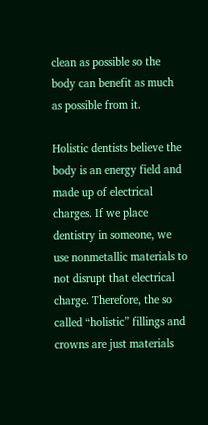clean as possible so the body can benefit as much as possible from it.

Holistic dentists believe the body is an energy field and made up of electrical charges. If we place dentistry in someone, we use nonmetallic materials to not disrupt that electrical charge. Therefore, the so called “holistic” fillings and crowns are just materials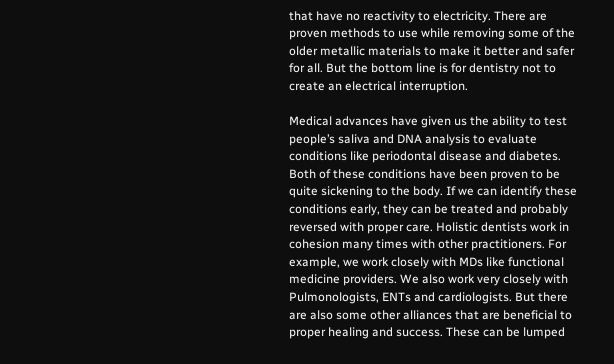that have no reactivity to electricity. There are proven methods to use while removing some of the older metallic materials to make it better and safer for all. But the bottom line is for dentistry not to create an electrical interruption.

Medical advances have given us the ability to test people’s saliva and DNA analysis to evaluate conditions like periodontal disease and diabetes. Both of these conditions have been proven to be quite sickening to the body. If we can identify these conditions early, they can be treated and probably reversed with proper care. Holistic dentists work in cohesion many times with other practitioners. For example, we work closely with MDs like functional medicine providers. We also work very closely with Pulmonologists, ENTs and cardiologists. But there are also some other alliances that are beneficial to proper healing and success. These can be lumped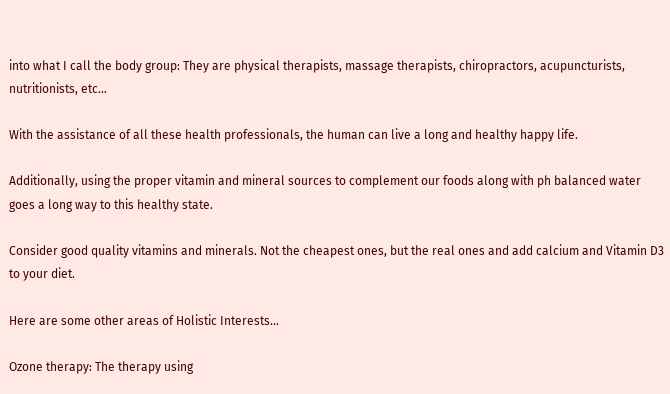into what I call the body group: They are physical therapists, massage therapists, chiropractors, acupuncturists, nutritionists, etc…

With the assistance of all these health professionals, the human can live a long and healthy happy life.

Additionally, using the proper vitamin and mineral sources to complement our foods along with ph balanced water goes a long way to this healthy state.

Consider good quality vitamins and minerals. Not the cheapest ones, but the real ones and add calcium and Vitamin D3 to your diet.

Here are some other areas of Holistic Interests…

Ozone therapy: The therapy using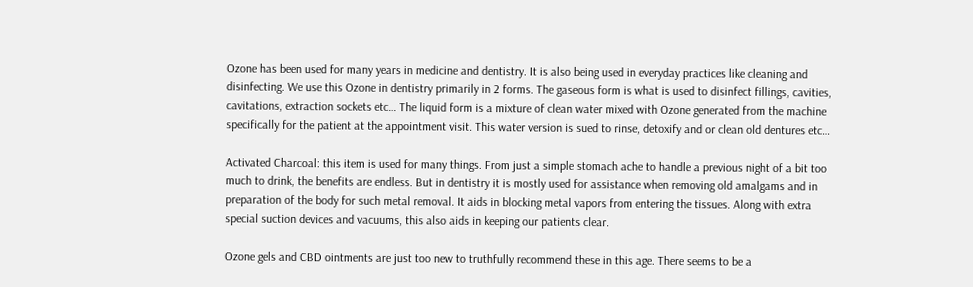Ozone has been used for many years in medicine and dentistry. It is also being used in everyday practices like cleaning and disinfecting. We use this Ozone in dentistry primarily in 2 forms. The gaseous form is what is used to disinfect fillings, cavities, cavitations, extraction sockets etc… The liquid form is a mixture of clean water mixed with Ozone generated from the machine specifically for the patient at the appointment visit. This water version is sued to rinse, detoxify and or clean old dentures etc…

Activated Charcoal: this item is used for many things. From just a simple stomach ache to handle a previous night of a bit too much to drink, the benefits are endless. But in dentistry it is mostly used for assistance when removing old amalgams and in preparation of the body for such metal removal. It aids in blocking metal vapors from entering the tissues. Along with extra special suction devices and vacuums, this also aids in keeping our patients clear.

Ozone gels and CBD ointments are just too new to truthfully recommend these in this age. There seems to be a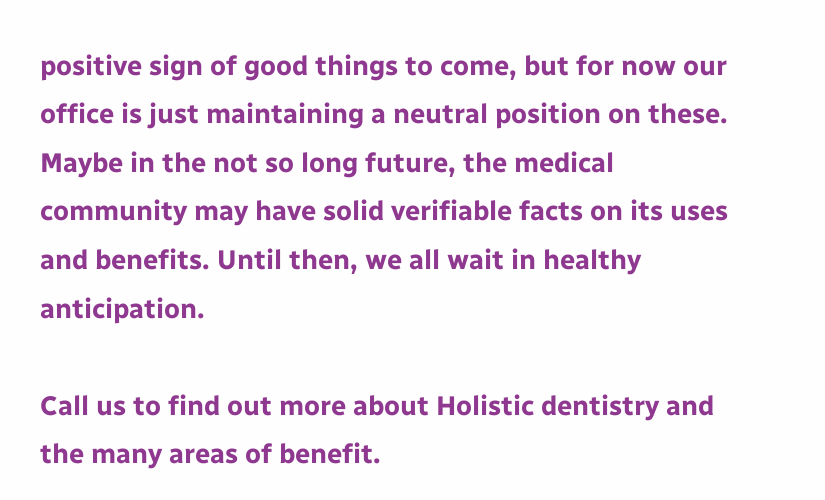positive sign of good things to come, but for now our office is just maintaining a neutral position on these. Maybe in the not so long future, the medical community may have solid verifiable facts on its uses and benefits. Until then, we all wait in healthy anticipation.

Call us to find out more about Holistic dentistry and the many areas of benefit.